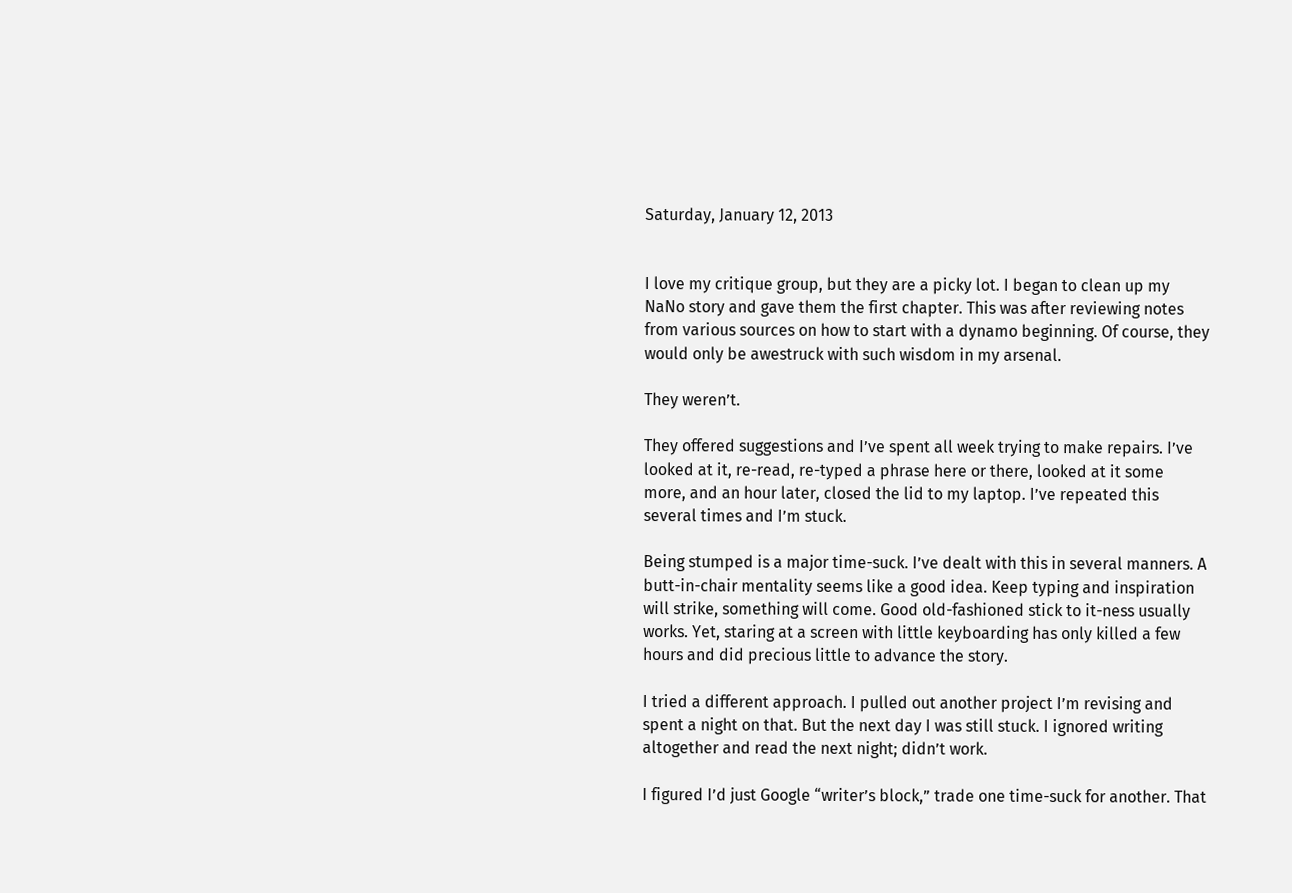Saturday, January 12, 2013


I love my critique group, but they are a picky lot. I began to clean up my NaNo story and gave them the first chapter. This was after reviewing notes from various sources on how to start with a dynamo beginning. Of course, they would only be awestruck with such wisdom in my arsenal.

They weren’t.

They offered suggestions and I’ve spent all week trying to make repairs. I’ve looked at it, re-read, re-typed a phrase here or there, looked at it some more, and an hour later, closed the lid to my laptop. I’ve repeated this several times and I’m stuck.

Being stumped is a major time-suck. I’ve dealt with this in several manners. A butt-in-chair mentality seems like a good idea. Keep typing and inspiration will strike, something will come. Good old-fashioned stick to it-ness usually works. Yet, staring at a screen with little keyboarding has only killed a few hours and did precious little to advance the story.

I tried a different approach. I pulled out another project I’m revising and spent a night on that. But the next day I was still stuck. I ignored writing altogether and read the next night; didn’t work.

I figured I’d just Google “writer’s block,” trade one time-suck for another. That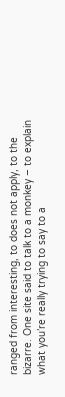ranged from interesting, to does not apply, to the bizarre. One site said to talk to a monkey – to explain what you’re really trying to say to a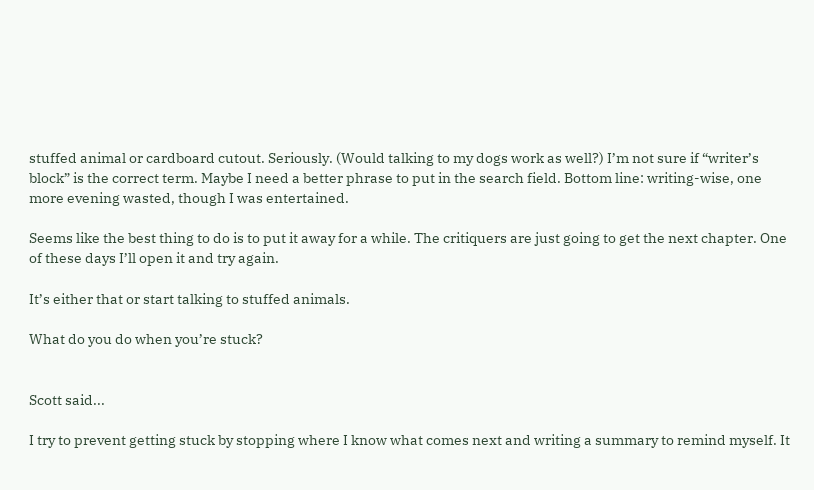stuffed animal or cardboard cutout. Seriously. (Would talking to my dogs work as well?) I’m not sure if “writer’s block” is the correct term. Maybe I need a better phrase to put in the search field. Bottom line: writing-wise, one more evening wasted, though I was entertained.

Seems like the best thing to do is to put it away for a while. The critiquers are just going to get the next chapter. One of these days I’ll open it and try again.

It’s either that or start talking to stuffed animals.

What do you do when you’re stuck?


Scott said...

I try to prevent getting stuck by stopping where I know what comes next and writing a summary to remind myself. It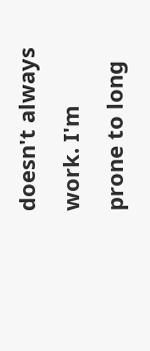doesn't always work. I'm prone to long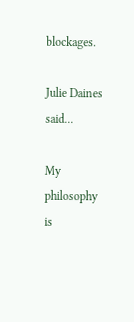blockages.

Julie Daines said...

My philosophy is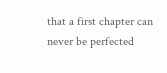that a first chapter can never be perfected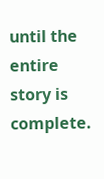until the entire story is complete.